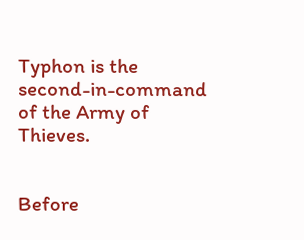Typhon is the second-in-command of the Army of Thieves.


Before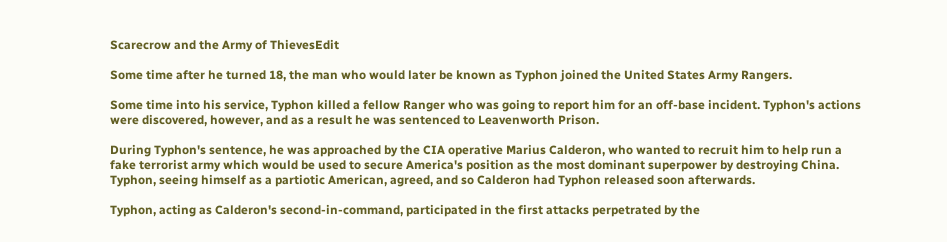Scarecrow and the Army of ThievesEdit

Some time after he turned 18, the man who would later be known as Typhon joined the United States Army Rangers.

Some time into his service, Typhon killed a fellow Ranger who was going to report him for an off-base incident. Typhon's actions were discovered, however, and as a result he was sentenced to Leavenworth Prison.

During Typhon's sentence, he was approached by the CIA operative Marius Calderon, who wanted to recruit him to help run a fake terrorist army which would be used to secure America's position as the most dominant superpower by destroying China. Typhon, seeing himself as a partiotic American, agreed, and so Calderon had Typhon released soon afterwards.

Typhon, acting as Calderon's second-in-command, participated in the first attacks perpetrated by the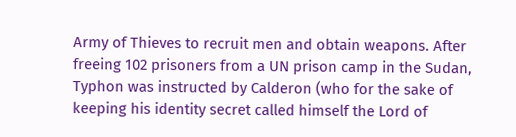Army of Thieves to recruit men and obtain weapons. After freeing 102 prisoners from a UN prison camp in the Sudan, Typhon was instructed by Calderon (who for the sake of keeping his identity secret called himself the Lord of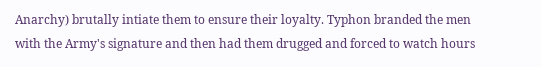Anarchy) brutally intiate them to ensure their loyalty. Typhon branded the men with the Army's signature and then had them drugged and forced to watch hours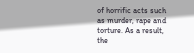of horrific acts such as murder, rape and torture. As a result, the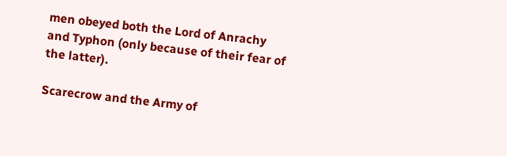men obeyed both the Lord of Anrachy and Typhon (only because of their fear of the latter).

Scarecrow and the Army of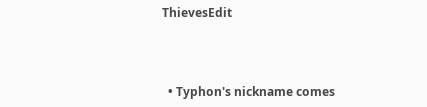ThievesEdit



  • Typhon's nickname comes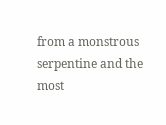from a monstrous serpentine and the most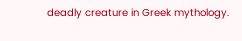deadly creature in Greek mythology.